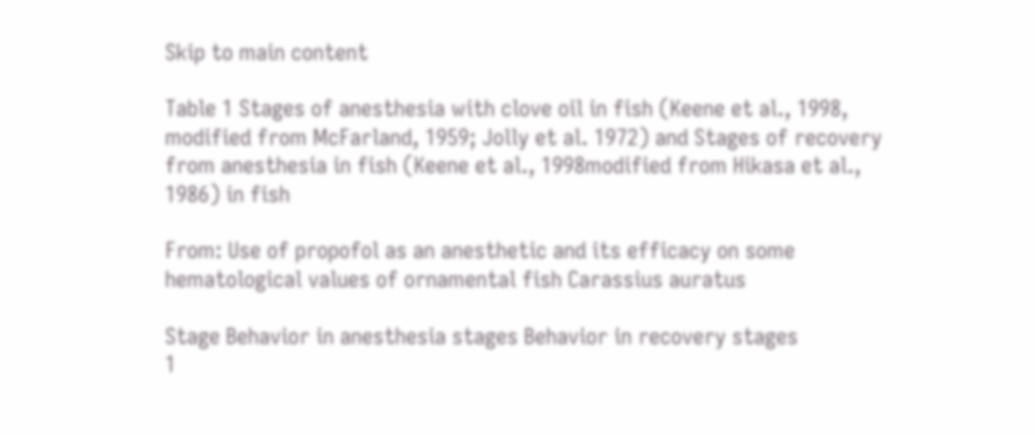Skip to main content

Table 1 Stages of anesthesia with clove oil in fish (Keene et al., 1998, modified from McFarland, 1959; Jolly et al. 1972) and Stages of recovery from anesthesia in fish (Keene et al., 1998modified from Hikasa et al., 1986) in fish

From: Use of propofol as an anesthetic and its efficacy on some hematological values of ornamental fish Carassius auratus

Stage Behavior in anesthesia stages Behavior in recovery stages
1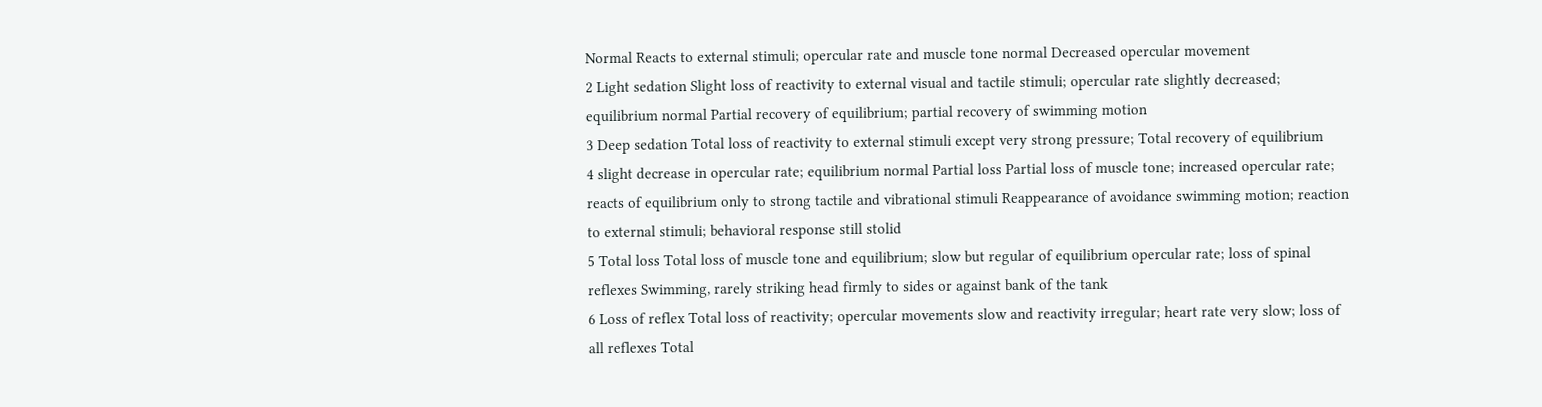Normal Reacts to external stimuli; opercular rate and muscle tone normal Decreased opercular movement
2 Light sedation Slight loss of reactivity to external visual and tactile stimuli; opercular rate slightly decreased; equilibrium normal Partial recovery of equilibrium; partial recovery of swimming motion
3 Deep sedation Total loss of reactivity to external stimuli except very strong pressure; Total recovery of equilibrium
4 slight decrease in opercular rate; equilibrium normal Partial loss Partial loss of muscle tone; increased opercular rate; reacts of equilibrium only to strong tactile and vibrational stimuli Reappearance of avoidance swimming motion; reaction to external stimuli; behavioral response still stolid
5 Total loss Total loss of muscle tone and equilibrium; slow but regular of equilibrium opercular rate; loss of spinal reflexes Swimming, rarely striking head firmly to sides or against bank of the tank
6 Loss of reflex Total loss of reactivity; opercular movements slow and reactivity irregular; heart rate very slow; loss of all reflexes Total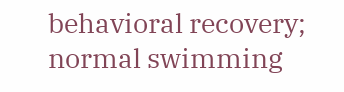behavioral recovery; normal swimming